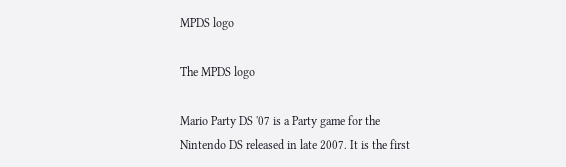MPDS logo

The MPDS logo

Mario Party DS '07 is a Party game for the Nintendo DS released in late 2007. It is the first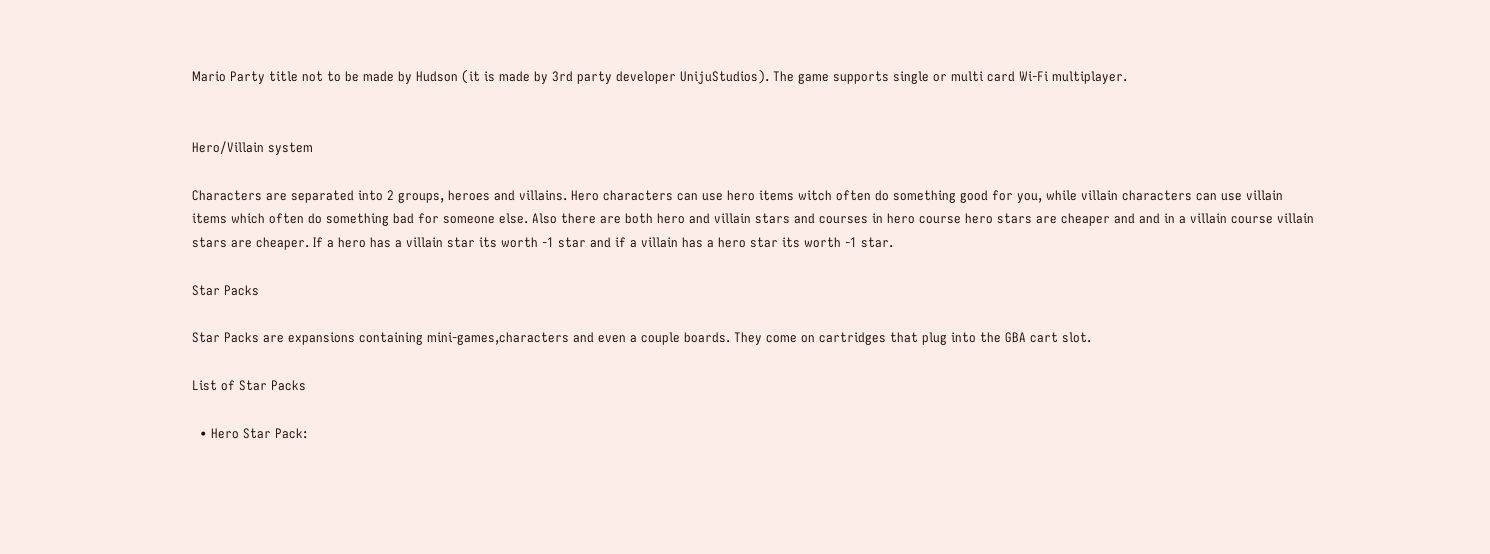Mario Party title not to be made by Hudson (it is made by 3rd party developer UnijuStudios). The game supports single or multi card Wi-Fi multiplayer.


Hero/Villain system

Characters are separated into 2 groups, heroes and villains. Hero characters can use hero items witch often do something good for you, while villain characters can use villain items which often do something bad for someone else. Also there are both hero and villain stars and courses in hero course hero stars are cheaper and and in a villain course villain stars are cheaper. If a hero has a villain star its worth -1 star and if a villain has a hero star its worth -1 star.

Star Packs

Star Packs are expansions containing mini-games,characters and even a couple boards. They come on cartridges that plug into the GBA cart slot.

List of Star Packs

  • Hero Star Pack: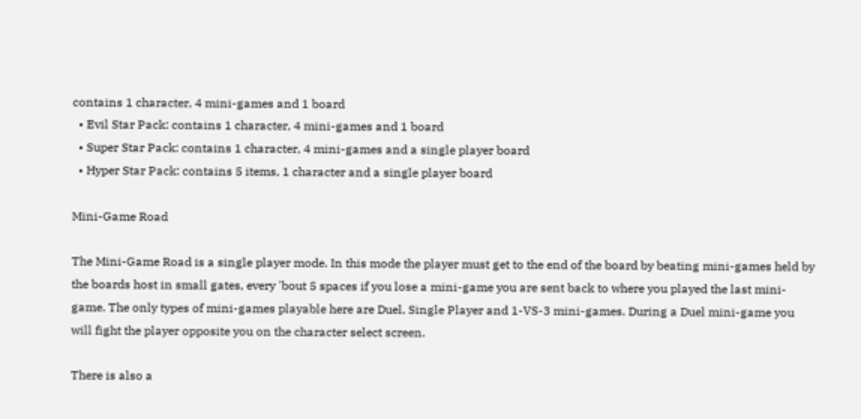contains 1 character, 4 mini-games and 1 board
  • Evil Star Pack: contains 1 character, 4 mini-games and 1 board
  • Super Star Pack: contains 1 character, 4 mini-games and a single player board
  • Hyper Star Pack: contains 5 items, 1 character and a single player board

Mini-Game Road

The Mini-Game Road is a single player mode. In this mode the player must get to the end of the board by beating mini-games held by the boards host in small gates, every 'bout 5 spaces if you lose a mini-game you are sent back to where you played the last mini-game. The only types of mini-games playable here are Duel, Single Player and 1-VS-3 mini-games. During a Duel mini-game you will fight the player opposite you on the character select screen.

There is also a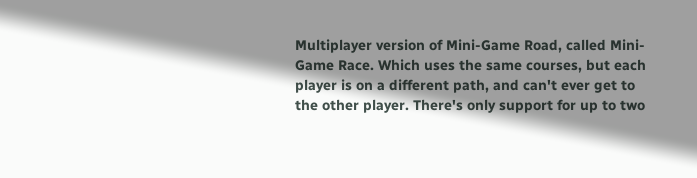Multiplayer version of Mini-Game Road, called Mini-Game Race. Which uses the same courses, but each player is on a different path, and can't ever get to the other player. There's only support for up to two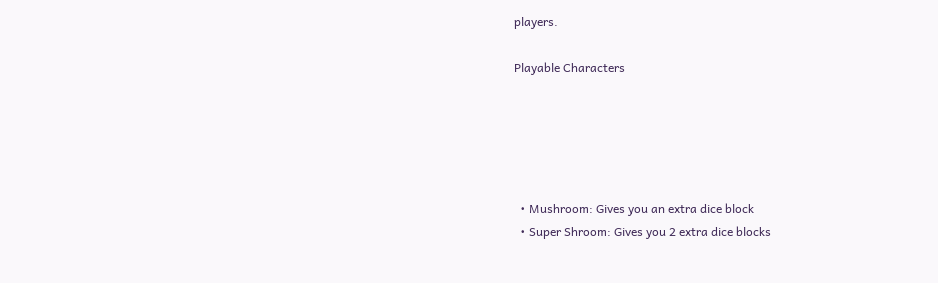players.

Playable Characters





  • Mushroom: Gives you an extra dice block
  • Super Shroom: Gives you 2 extra dice blocks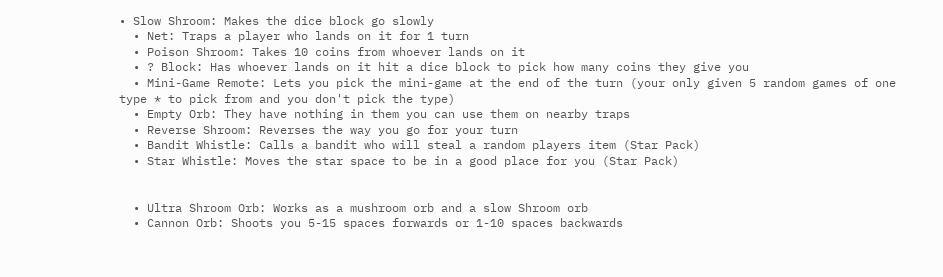• Slow Shroom: Makes the dice block go slowly
  • Net: Traps a player who lands on it for 1 turn
  • Poison Shroom: Takes 10 coins from whoever lands on it
  • ? Block: Has whoever lands on it hit a dice block to pick how many coins they give you
  • Mini-Game Remote: Lets you pick the mini-game at the end of the turn (your only given 5 random games of one type * to pick from and you don't pick the type)
  • Empty Orb: They have nothing in them you can use them on nearby traps
  • Reverse Shroom: Reverses the way you go for your turn
  • Bandit Whistle: Calls a bandit who will steal a random players item (Star Pack)
  • Star Whistle: Moves the star space to be in a good place for you (Star Pack)


  • Ultra Shroom Orb: Works as a mushroom orb and a slow Shroom orb
  • Cannon Orb: Shoots you 5-15 spaces forwards or 1-10 spaces backwards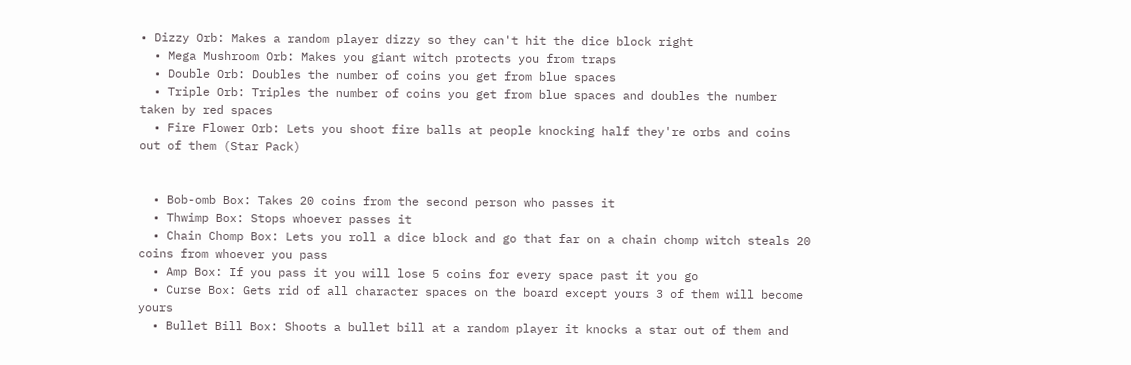• Dizzy Orb: Makes a random player dizzy so they can't hit the dice block right
  • Mega Mushroom Orb: Makes you giant witch protects you from traps
  • Double Orb: Doubles the number of coins you get from blue spaces
  • Triple Orb: Triples the number of coins you get from blue spaces and doubles the number taken by red spaces
  • Fire Flower Orb: Lets you shoot fire balls at people knocking half they're orbs and coins out of them (Star Pack)


  • Bob-omb Box: Takes 20 coins from the second person who passes it
  • Thwimp Box: Stops whoever passes it
  • Chain Chomp Box: Lets you roll a dice block and go that far on a chain chomp witch steals 20 coins from whoever you pass
  • Amp Box: If you pass it you will lose 5 coins for every space past it you go
  • Curse Box: Gets rid of all character spaces on the board except yours 3 of them will become yours
  • Bullet Bill Box: Shoots a bullet bill at a random player it knocks a star out of them and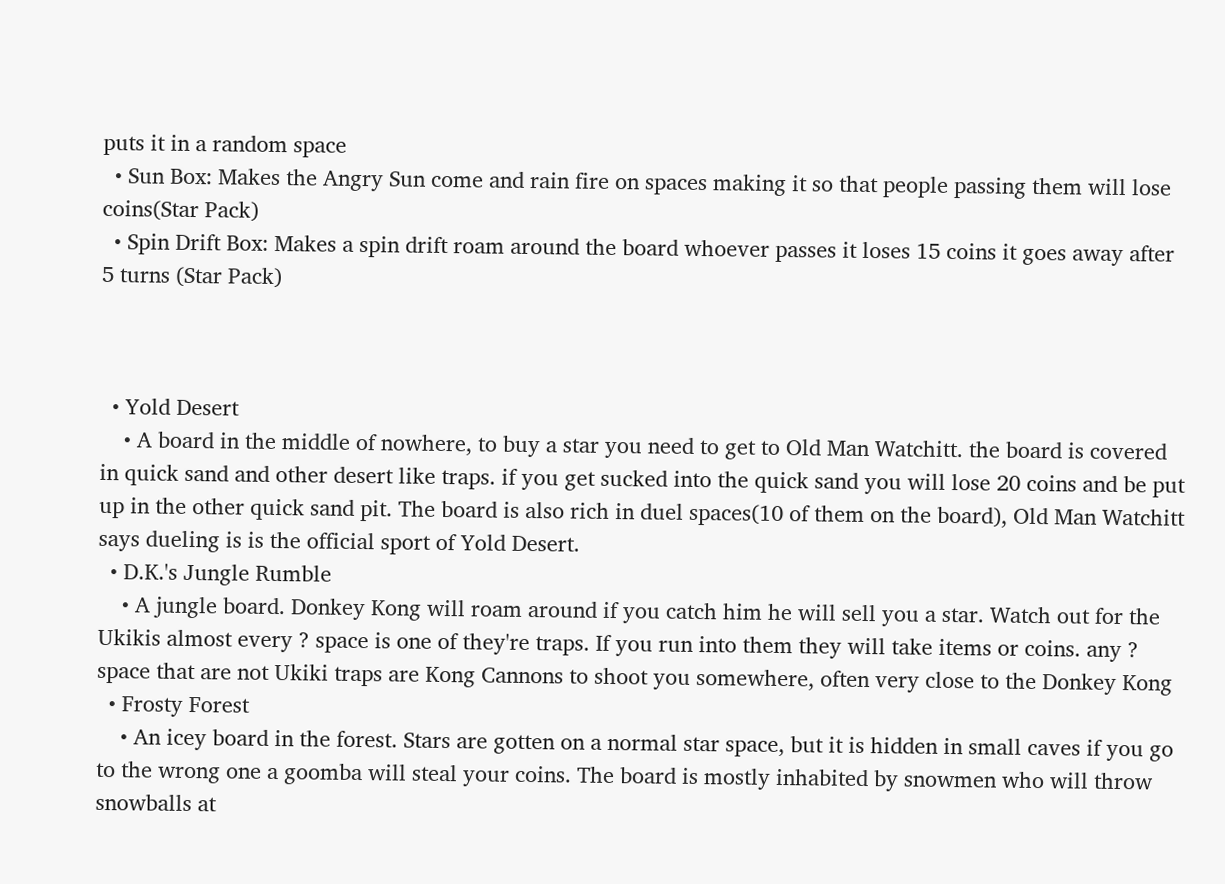puts it in a random space
  • Sun Box: Makes the Angry Sun come and rain fire on spaces making it so that people passing them will lose coins(Star Pack)
  • Spin Drift Box: Makes a spin drift roam around the board whoever passes it loses 15 coins it goes away after 5 turns (Star Pack)



  • Yold Desert
    • A board in the middle of nowhere, to buy a star you need to get to Old Man Watchitt. the board is covered in quick sand and other desert like traps. if you get sucked into the quick sand you will lose 20 coins and be put up in the other quick sand pit. The board is also rich in duel spaces(10 of them on the board), Old Man Watchitt says dueling is is the official sport of Yold Desert.
  • D.K.'s Jungle Rumble
    • A jungle board. Donkey Kong will roam around if you catch him he will sell you a star. Watch out for the Ukikis almost every ? space is one of they're traps. If you run into them they will take items or coins. any ? space that are not Ukiki traps are Kong Cannons to shoot you somewhere, often very close to the Donkey Kong
  • Frosty Forest
    • An icey board in the forest. Stars are gotten on a normal star space, but it is hidden in small caves if you go to the wrong one a goomba will steal your coins. The board is mostly inhabited by snowmen who will throw snowballs at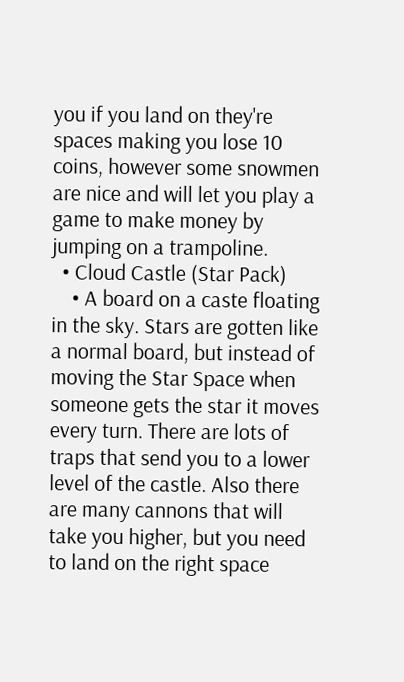you if you land on they're spaces making you lose 10 coins, however some snowmen are nice and will let you play a game to make money by jumping on a trampoline.
  • Cloud Castle (Star Pack)
    • A board on a caste floating in the sky. Stars are gotten like a normal board, but instead of moving the Star Space when someone gets the star it moves every turn. There are lots of traps that send you to a lower level of the castle. Also there are many cannons that will take you higher, but you need to land on the right space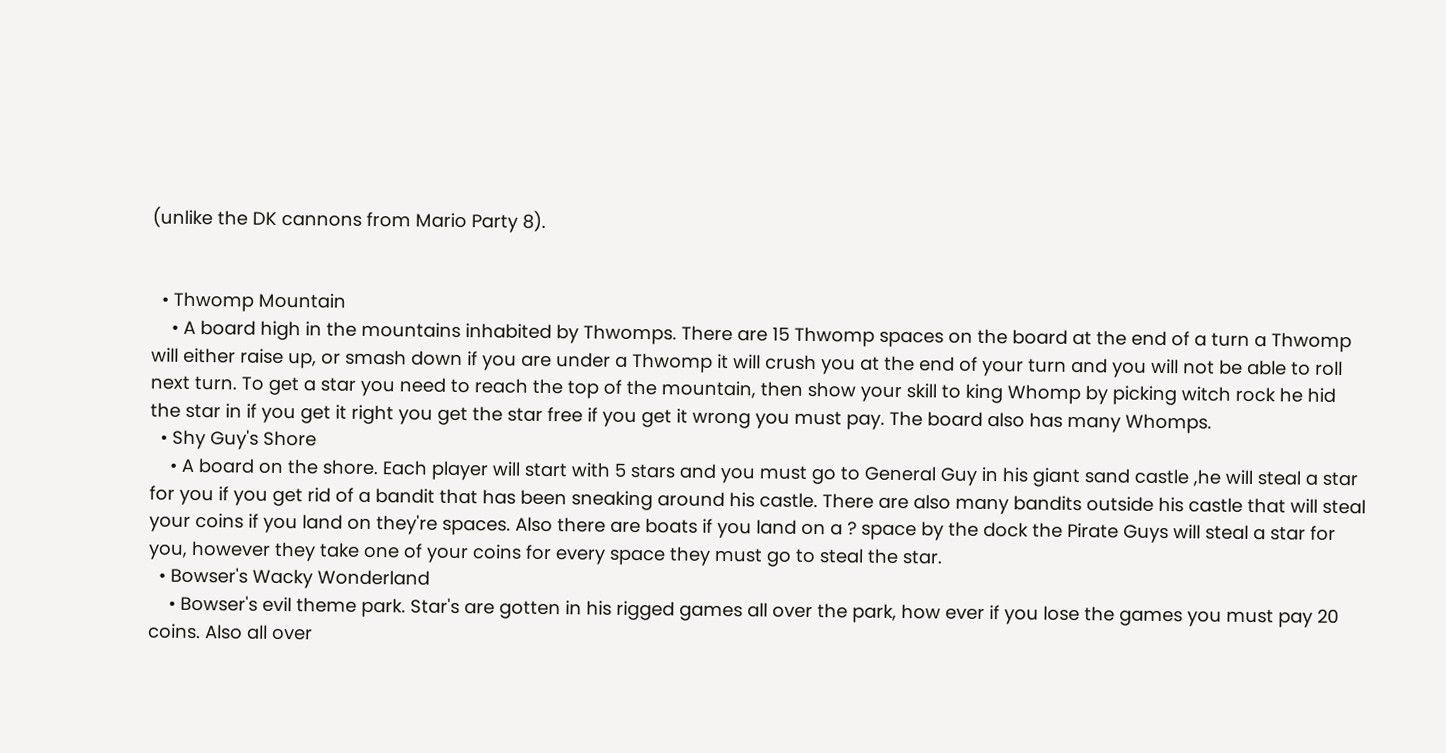(unlike the DK cannons from Mario Party 8).


  • Thwomp Mountain
    • A board high in the mountains inhabited by Thwomps. There are 15 Thwomp spaces on the board at the end of a turn a Thwomp will either raise up, or smash down if you are under a Thwomp it will crush you at the end of your turn and you will not be able to roll next turn. To get a star you need to reach the top of the mountain, then show your skill to king Whomp by picking witch rock he hid the star in if you get it right you get the star free if you get it wrong you must pay. The board also has many Whomps.
  • Shy Guy's Shore
    • A board on the shore. Each player will start with 5 stars and you must go to General Guy in his giant sand castle ,he will steal a star for you if you get rid of a bandit that has been sneaking around his castle. There are also many bandits outside his castle that will steal your coins if you land on they're spaces. Also there are boats if you land on a ? space by the dock the Pirate Guys will steal a star for you, however they take one of your coins for every space they must go to steal the star.
  • Bowser's Wacky Wonderland
    • Bowser's evil theme park. Star's are gotten in his rigged games all over the park, how ever if you lose the games you must pay 20 coins. Also all over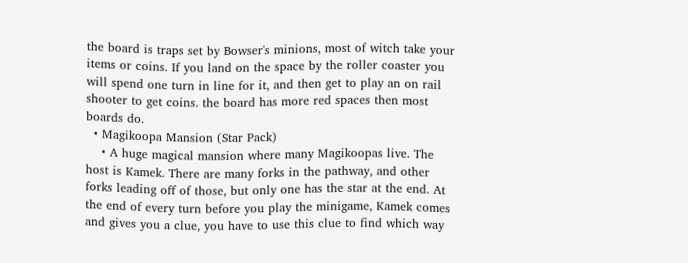the board is traps set by Bowser's minions, most of witch take your items or coins. If you land on the space by the roller coaster you will spend one turn in line for it, and then get to play an on rail shooter to get coins. the board has more red spaces then most boards do.
  • Magikoopa Mansion (Star Pack)
    • A huge magical mansion where many Magikoopas live. The host is Kamek. There are many forks in the pathway, and other forks leading off of those, but only one has the star at the end. At the end of every turn before you play the minigame, Kamek comes and gives you a clue, you have to use this clue to find which way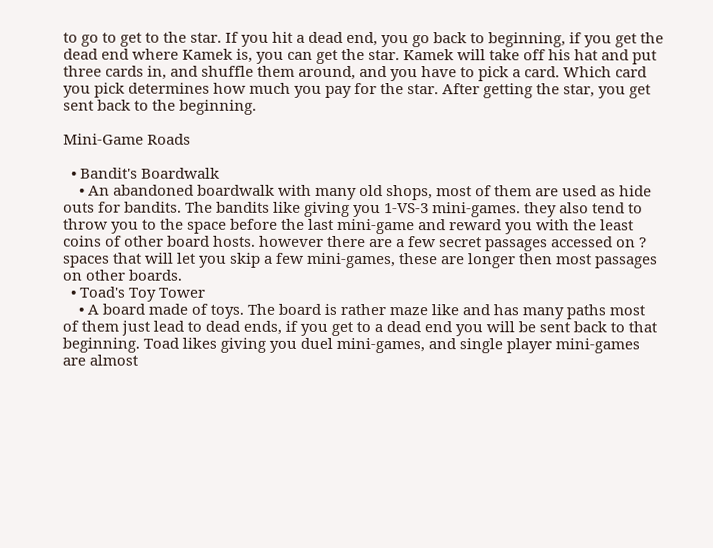to go to get to the star. If you hit a dead end, you go back to beginning, if you get the dead end where Kamek is, you can get the star. Kamek will take off his hat and put three cards in, and shuffle them around, and you have to pick a card. Which card you pick determines how much you pay for the star. After getting the star, you get sent back to the beginning.

Mini-Game Roads

  • Bandit's Boardwalk
    • An abandoned boardwalk with many old shops, most of them are used as hide outs for bandits. The bandits like giving you 1-VS-3 mini-games. they also tend to throw you to the space before the last mini-game and reward you with the least coins of other board hosts. however there are a few secret passages accessed on ? spaces that will let you skip a few mini-games, these are longer then most passages on other boards.
  • Toad's Toy Tower
    • A board made of toys. The board is rather maze like and has many paths most of them just lead to dead ends, if you get to a dead end you will be sent back to that beginning. Toad likes giving you duel mini-games, and single player mini-games are almost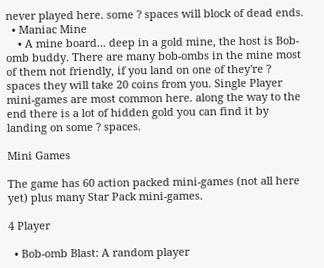never played here. some ? spaces will block of dead ends.
  • Maniac Mine
    • A mine board... deep in a gold mine, the host is Bob-omb buddy. There are many bob-ombs in the mine most of them not friendly, if you land on one of they're ? spaces they will take 20 coins from you. Single Player mini-games are most common here. along the way to the end there is a lot of hidden gold you can find it by landing on some ? spaces.

Mini Games

The game has 60 action packed mini-games (not all here yet) plus many Star Pack mini-games.

4 Player

  • Bob-omb Blast: A random player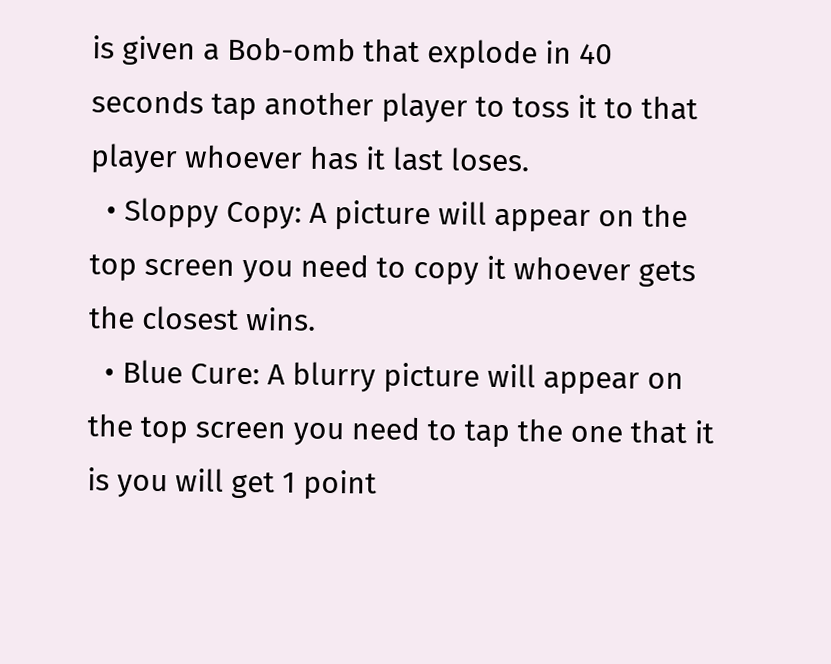is given a Bob-omb that explode in 40 seconds tap another player to toss it to that player whoever has it last loses.
  • Sloppy Copy: A picture will appear on the top screen you need to copy it whoever gets the closest wins.
  • Blue Cure: A blurry picture will appear on the top screen you need to tap the one that it is you will get 1 point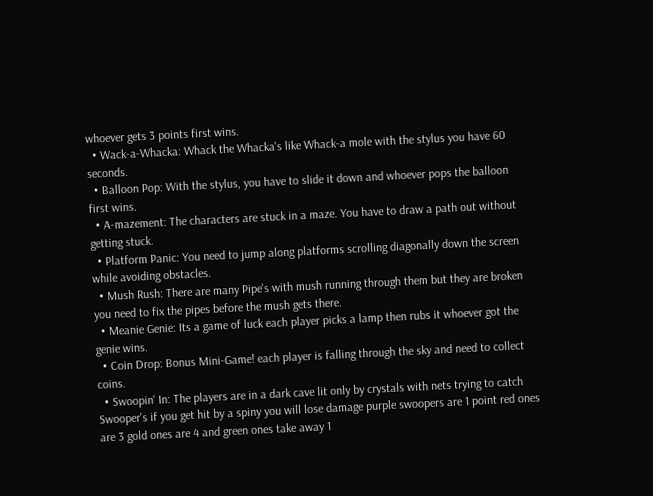whoever gets 3 points first wins.
  • Wack-a-Whacka: Whack the Whacka's like Whack-a mole with the stylus you have 60 seconds.
  • Balloon Pop: With the stylus, you have to slide it down and whoever pops the balloon first wins.
  • A-mazement: The characters are stuck in a maze. You have to draw a path out without getting stuck.
  • Platform Panic: You need to jump along platforms scrolling diagonally down the screen while avoiding obstacles.
  • Mush Rush: There are many Pipe's with mush running through them but they are broken you need to fix the pipes before the mush gets there.
  • Meanie Genie: Its a game of luck each player picks a lamp then rubs it whoever got the genie wins.
  • Coin Drop: Bonus Mini-Game! each player is falling through the sky and need to collect coins.
  • Swoopin' In: The players are in a dark cave lit only by crystals with nets trying to catch Swooper's if you get hit by a spiny you will lose damage purple swoopers are 1 point red ones are 3 gold ones are 4 and green ones take away 1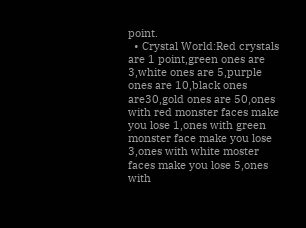point.
  • Crystal World:Red crystals are 1 point,green ones are 3,white ones are 5,purple ones are 10,black ones are30,gold ones are 50,ones with red monster faces make you lose 1,ones with green monster face make you lose 3,ones with white moster faces make you lose 5,ones with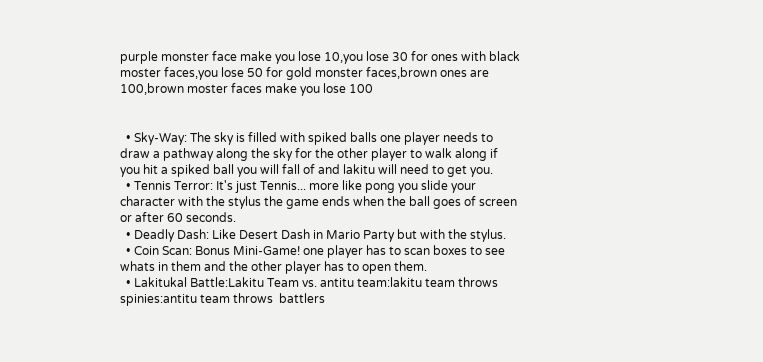purple monster face make you lose 10,you lose 30 for ones with black moster faces,you lose 50 for gold monster faces,brown ones are 100,brown moster faces make you lose 100


  • Sky-Way: The sky is filled with spiked balls one player needs to draw a pathway along the sky for the other player to walk along if you hit a spiked ball you will fall of and lakitu will need to get you.
  • Tennis Terror: It's just Tennis... more like pong you slide your character with the stylus the game ends when the ball goes of screen or after 60 seconds.
  • Deadly Dash: Like Desert Dash in Mario Party but with the stylus.
  • Coin Scan: Bonus Mini-Game! one player has to scan boxes to see whats in them and the other player has to open them.
  • Lakitukal Battle:Lakitu Team vs. antitu team:lakitu team throws spinies:antitu team throws  battlers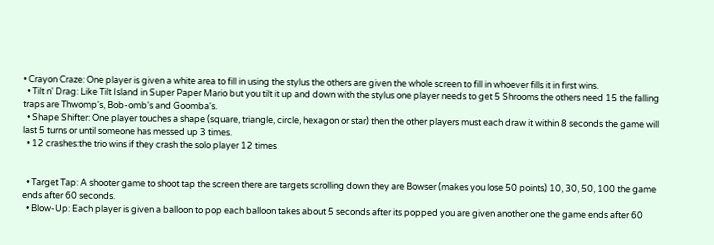• Crayon Craze: One player is given a white area to fill in using the stylus the others are given the whole screen to fill in whoever fills it in first wins.
  • Tilt n' Drag: Like Tilt Island in Super Paper Mario but you tilt it up and down with the stylus one player needs to get 5 Shrooms the others need 15 the falling traps are Thwomp's, Bob-omb's and Goomba's.
  • Shape Shifter: One player touches a shape (square, triangle, circle, hexagon or star) then the other players must each draw it within 8 seconds the game will last 5 turns or until someone has messed up 3 times.
  • 12 crashes:the trio wins if they crash the solo player 12 times


  • Target Tap: A shooter game to shoot tap the screen there are targets scrolling down they are Bowser (makes you lose 50 points) 10, 30, 50, 100 the game ends after 60 seconds.
  • Blow-Up: Each player is given a balloon to pop each balloon takes about 5 seconds after its popped you are given another one the game ends after 60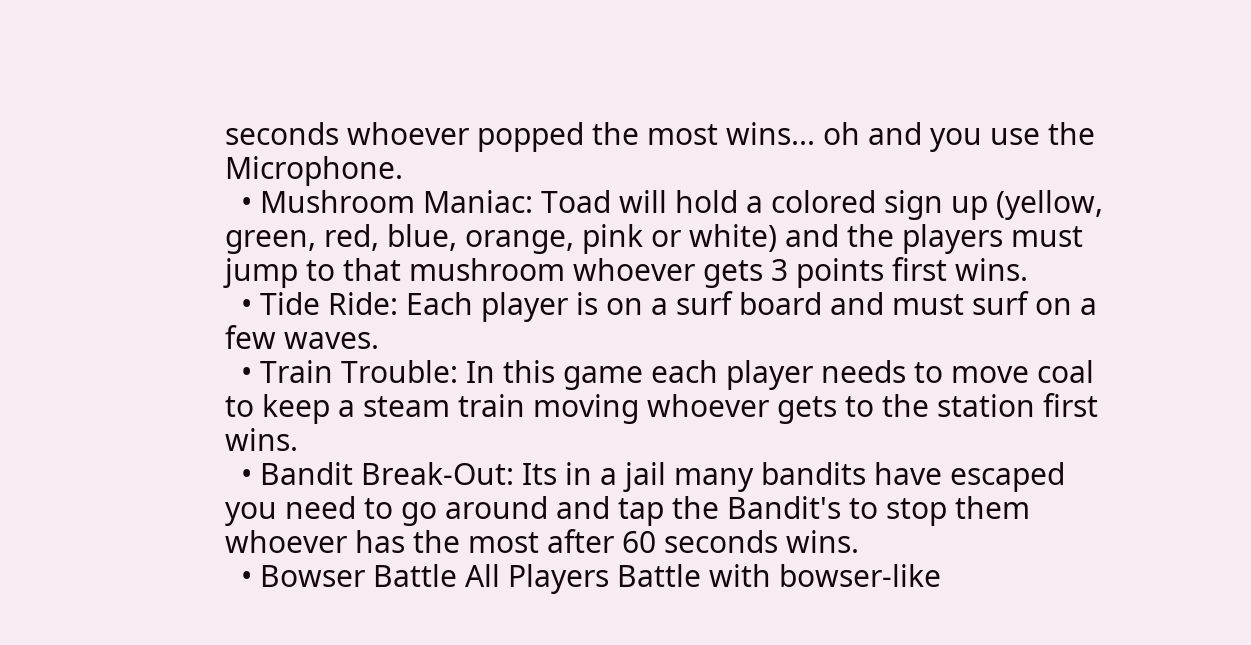seconds whoever popped the most wins... oh and you use the Microphone.
  • Mushroom Maniac: Toad will hold a colored sign up (yellow, green, red, blue, orange, pink or white) and the players must jump to that mushroom whoever gets 3 points first wins.
  • Tide Ride: Each player is on a surf board and must surf on a few waves.
  • Train Trouble: In this game each player needs to move coal to keep a steam train moving whoever gets to the station first wins.
  • Bandit Break-Out: Its in a jail many bandits have escaped you need to go around and tap the Bandit's to stop them whoever has the most after 60 seconds wins.
  • Bowser Battle All Players Battle with bowser-like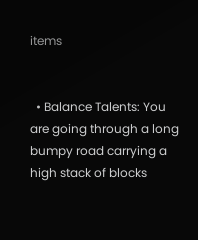items


  • Balance Talents: You are going through a long bumpy road carrying a high stack of blocks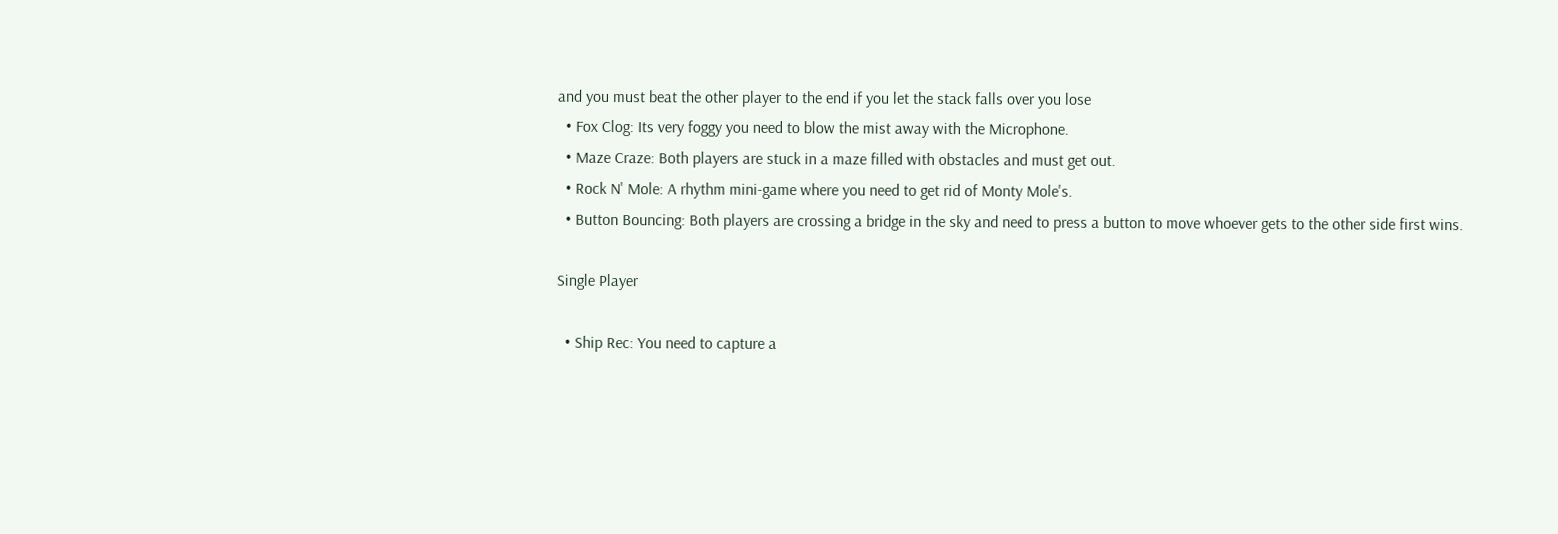and you must beat the other player to the end if you let the stack falls over you lose
  • Fox Clog: Its very foggy you need to blow the mist away with the Microphone.
  • Maze Craze: Both players are stuck in a maze filled with obstacles and must get out.
  • Rock N' Mole: A rhythm mini-game where you need to get rid of Monty Mole's.
  • Button Bouncing: Both players are crossing a bridge in the sky and need to press a button to move whoever gets to the other side first wins.

Single Player

  • Ship Rec: You need to capture a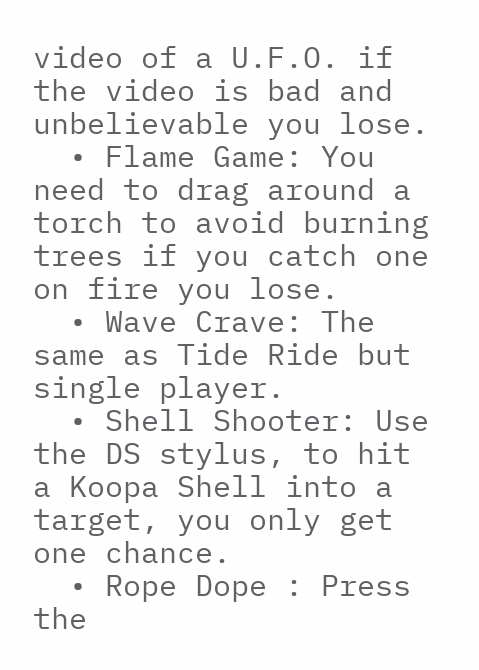video of a U.F.O. if the video is bad and unbelievable you lose.
  • Flame Game: You need to drag around a torch to avoid burning trees if you catch one on fire you lose.
  • Wave Crave: The same as Tide Ride but single player.
  • Shell Shooter: Use the DS stylus, to hit a Koopa Shell into a target, you only get one chance.
  • Rope Dope : Press the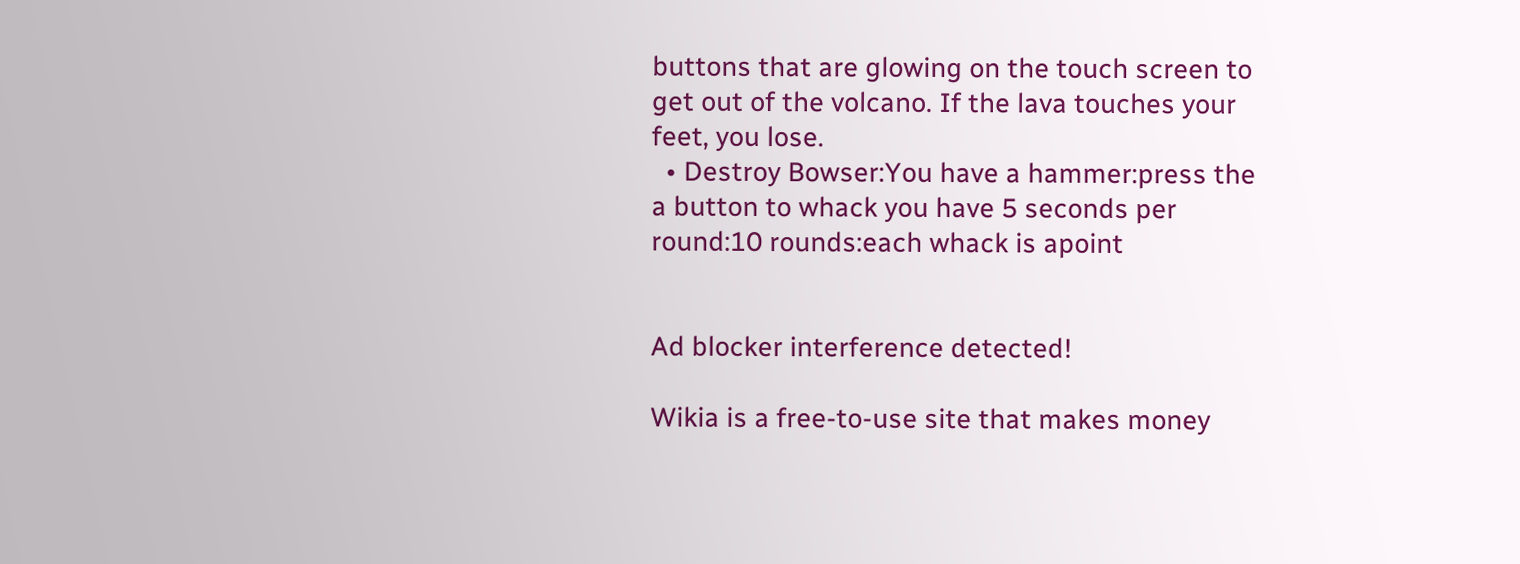buttons that are glowing on the touch screen to get out of the volcano. If the lava touches your feet, you lose.
  • Destroy Bowser:You have a hammer:press the a button to whack you have 5 seconds per round:10 rounds:each whack is apoint


Ad blocker interference detected!

Wikia is a free-to-use site that makes money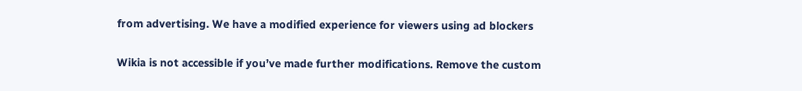from advertising. We have a modified experience for viewers using ad blockers

Wikia is not accessible if you’ve made further modifications. Remove the custom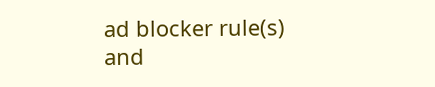ad blocker rule(s) and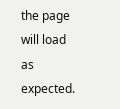the page will load as expected.